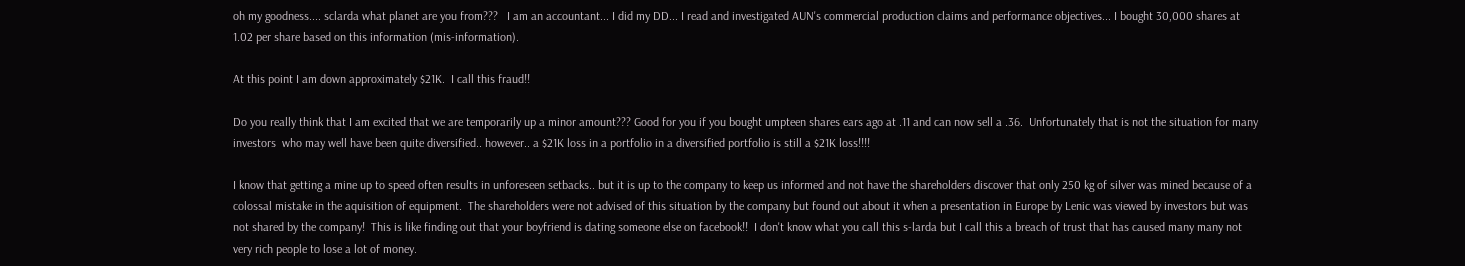oh my goodness.... sclarda what planet are you from???   I am an accountant... I did my DD... I read and investigated AUN's commercial production claims and performance objectives... I bought 30,000 shares at 1.02 per share based on this information (mis-information).

At this point I am down approximately $21K.  I call this fraud!!

Do you really think that I am excited that we are temporarily up a minor amount??? Good for you if you bought umpteen shares ears ago at .11 and can now sell a .36.  Unfortunately that is not the situation for many investors  who may well have been quite diversified.. however.. a $21K loss in a portfolio in a diversified portfolio is still a $21K loss!!!!

I know that getting a mine up to speed often results in unforeseen setbacks.. but it is up to the company to keep us informed and not have the shareholders discover that only 250 kg of silver was mined because of a colossal mistake in the aquisition of equipment.  The shareholders were not advised of this situation by the company but found out about it when a presentation in Europe by Lenic was viewed by investors but was not shared by the company!  This is like finding out that your boyfriend is dating someone else on facebook!!  I don't know what you call this s-larda but I call this a breach of trust that has caused many many not very rich people to lose a lot of money.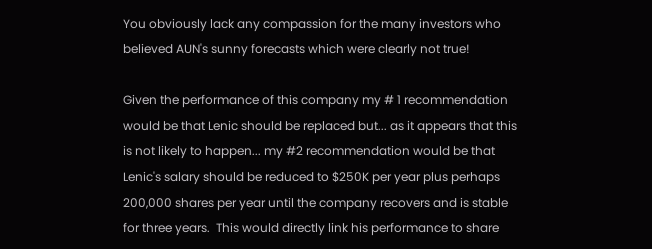You obviously lack any compassion for the many investors who believed AUN's sunny forecasts which were clearly not true!

Given the performance of this company my # 1 recommendation would be that Lenic should be replaced but... as it appears that this is not likely to happen... my #2 recommendation would be that Lenic's salary should be reduced to $250K per year plus perhaps 200,000 shares per year until the company recovers and is stable for three years.  This would directly link his performance to share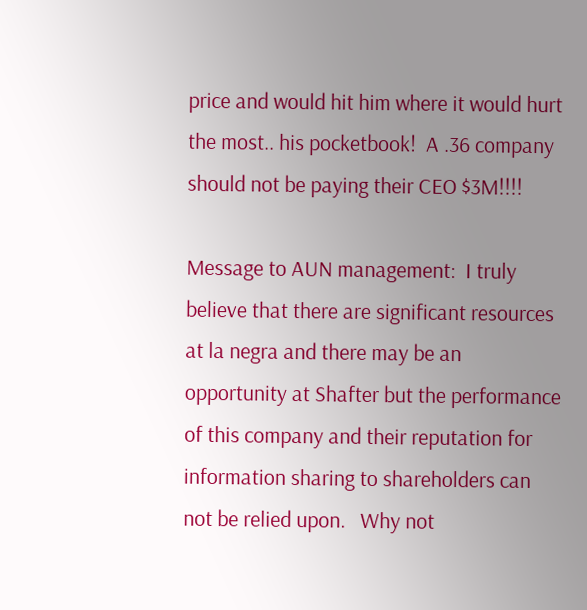price and would hit him where it would hurt the most.. his pocketbook!  A .36 company should not be paying their CEO $3M!!!!

Message to AUN management:  I truly believe that there are significant resources at la negra and there may be an opportunity at Shafter but the performance of this company and their reputation for information sharing to shareholders can not be relied upon.   Why not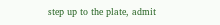step up to the plate, admit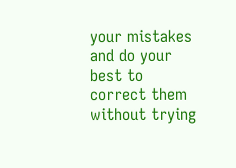your mistakes and do your best to correct them without trying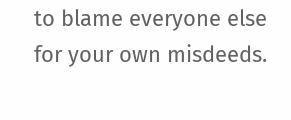to blame everyone else for your own misdeeds.